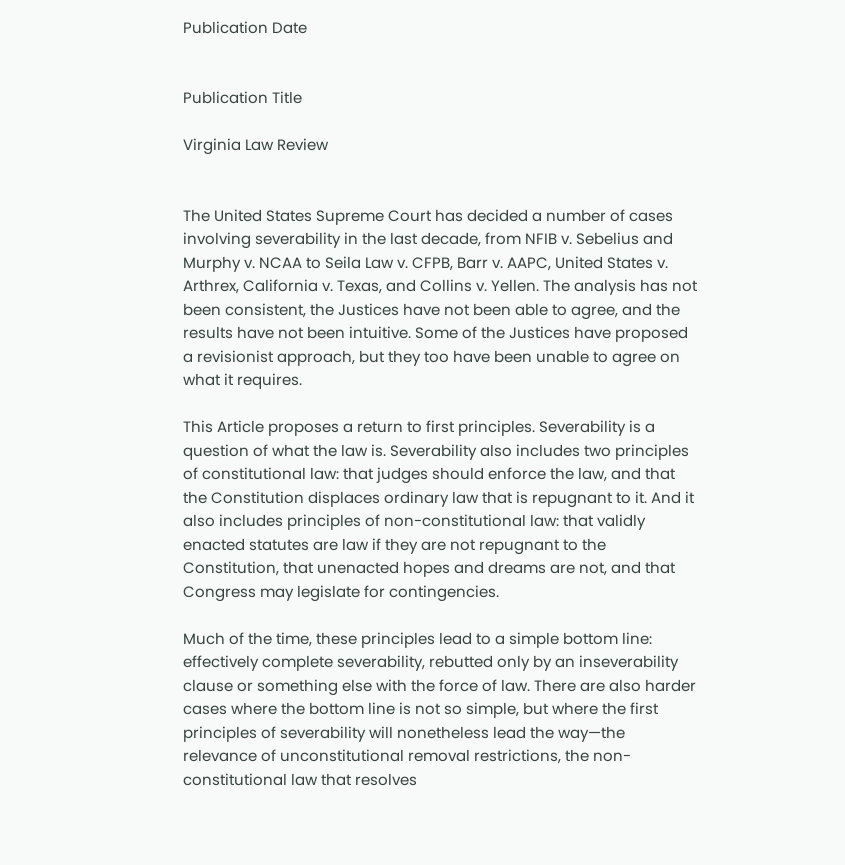Publication Date


Publication Title

Virginia Law Review


The United States Supreme Court has decided a number of cases involving severability in the last decade, from NFIB v. Sebelius and Murphy v. NCAA to Seila Law v. CFPB, Barr v. AAPC, United States v. Arthrex, California v. Texas, and Collins v. Yellen. The analysis has not been consistent, the Justices have not been able to agree, and the results have not been intuitive. Some of the Justices have proposed a revisionist approach, but they too have been unable to agree on what it requires.

This Article proposes a return to first principles. Severability is a question of what the law is. Severability also includes two principles of constitutional law: that judges should enforce the law, and that the Constitution displaces ordinary law that is repugnant to it. And it also includes principles of non-constitutional law: that validly enacted statutes are law if they are not repugnant to the Constitution, that unenacted hopes and dreams are not, and that Congress may legislate for contingencies.

Much of the time, these principles lead to a simple bottom line: effectively complete severability, rebutted only by an inseverability clause or something else with the force of law. There are also harder cases where the bottom line is not so simple, but where the first principles of severability will nonetheless lead the way—the relevance of unconstitutional removal restrictions, the non-constitutional law that resolves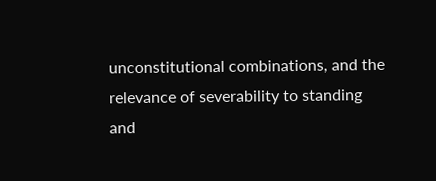unconstitutional combinations, and the relevance of severability to standing and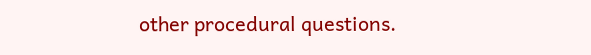other procedural questions.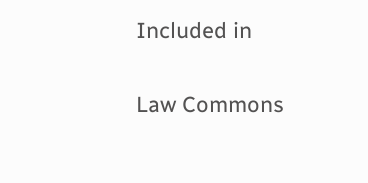Included in

Law Commons